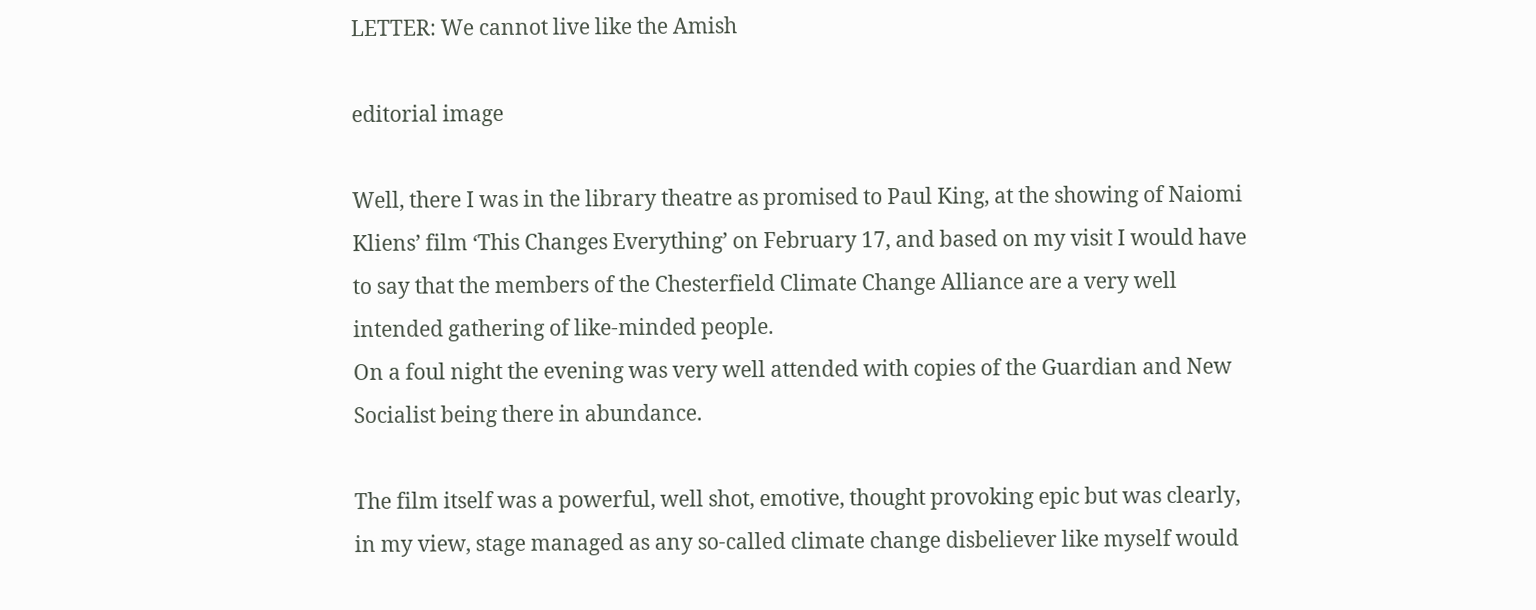LETTER: We cannot live like the Amish

editorial image

Well, there I was in the library theatre as promised to Paul King, at the showing of Naiomi Kliens’ film ‘This Changes Everything’ on February 17, and based on my visit I would have to say that the members of the Chesterfield Climate Change Alliance are a very well intended gathering of like-minded people.
On a foul night the evening was very well attended with copies of the Guardian and New Socialist being there in abundance.

The film itself was a powerful, well shot, emotive, thought provoking epic but was clearly, in my view, stage managed as any so-called climate change disbeliever like myself would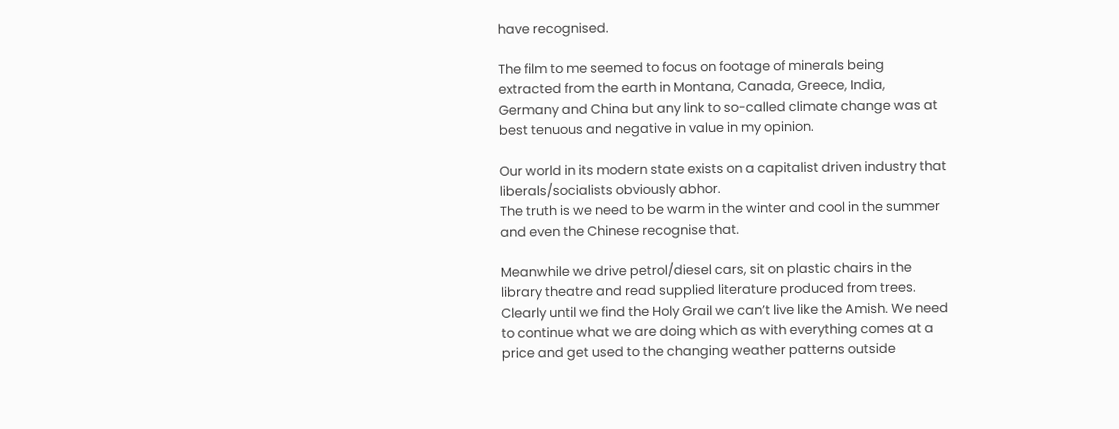have recognised.

The film to me seemed to focus on footage of minerals being extracted from the earth in Montana, Canada, Greece, India, Germany and China but any link to so-called climate change was at best tenuous and negative in value in my opinion.

Our world in its modern state exists on a capitalist driven industry that liberals/socialists obviously abhor.
The truth is we need to be warm in the winter and cool in the summer and even the Chinese recognise that.

Meanwhile we drive petrol/diesel cars, sit on plastic chairs in the library theatre and read supplied literature produced from trees. Clearly until we find the Holy Grail we can’t live like the Amish. We need to continue what we are doing which as with everything comes at a price and get used to the changing weather patterns outside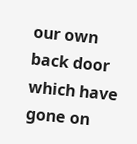our own back door which have gone on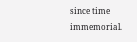since time immemorial.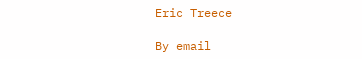Eric Treece

By email